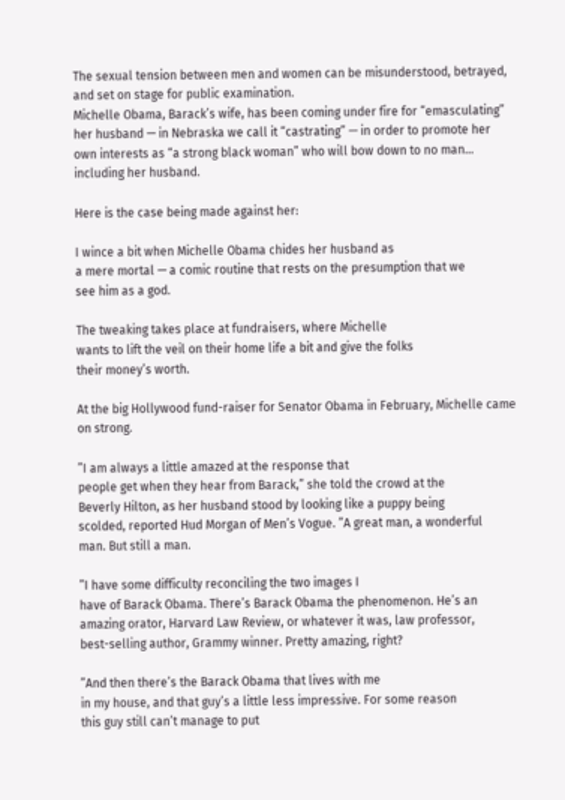The sexual tension between men and women can be misunderstood, betrayed, and set on stage for public examination.
Michelle Obama, Barack’s wife, has been coming under fire for “emasculating” her husband — in Nebraska we call it “castrating” — in order to promote her own interests as “a strong black woman” who will bow down to no man… including her husband.

Here is the case being made against her:

I wince a bit when Michelle Obama chides her husband as
a mere mortal — a comic routine that rests on the presumption that we
see him as a god.

The tweaking takes place at fundraisers, where Michelle
wants to lift the veil on their home life a bit and give the folks
their money’s worth.

At the big Hollywood fund-raiser for Senator Obama in February, Michelle came on strong.

”I am always a little amazed at the response that
people get when they hear from Barack,” she told the crowd at the
Beverly Hilton, as her husband stood by looking like a puppy being
scolded, reported Hud Morgan of Men’s Vogue. ”A great man, a wonderful
man. But still a man.

”I have some difficulty reconciling the two images I
have of Barack Obama. There’s Barack Obama the phenomenon. He’s an
amazing orator, Harvard Law Review, or whatever it was, law professor,
best-selling author, Grammy winner. Pretty amazing, right?

”And then there’s the Barack Obama that lives with me
in my house, and that guy’s a little less impressive. For some reason
this guy still can’t manage to put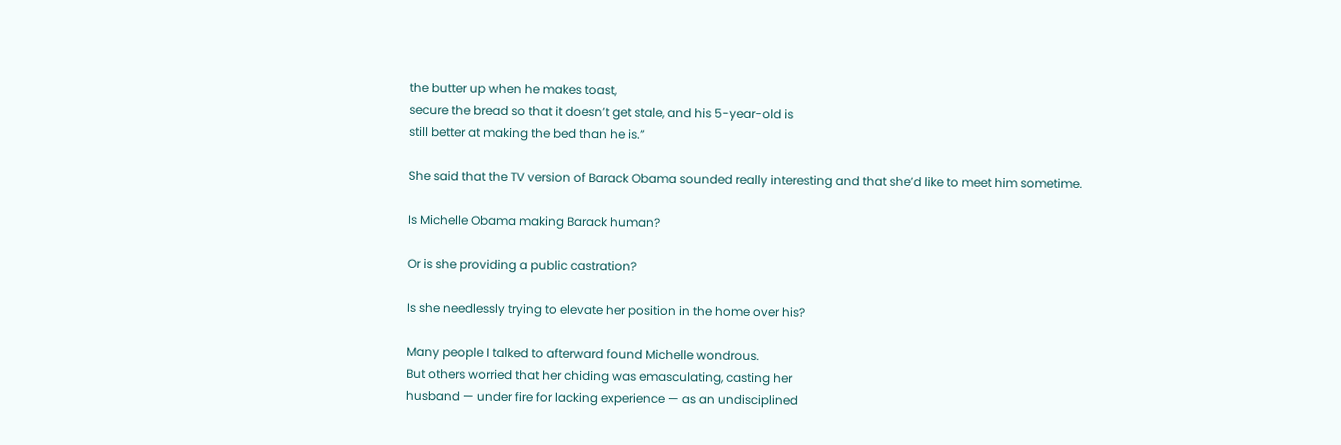the butter up when he makes toast,
secure the bread so that it doesn’t get stale, and his 5-year-old is
still better at making the bed than he is.”

She said that the TV version of Barack Obama sounded really interesting and that she’d like to meet him sometime.

Is Michelle Obama making Barack human?

Or is she providing a public castration?

Is she needlessly trying to elevate her position in the home over his?

Many people I talked to afterward found Michelle wondrous.
But others worried that her chiding was emasculating, casting her
husband — under fire for lacking experience — as an undisciplined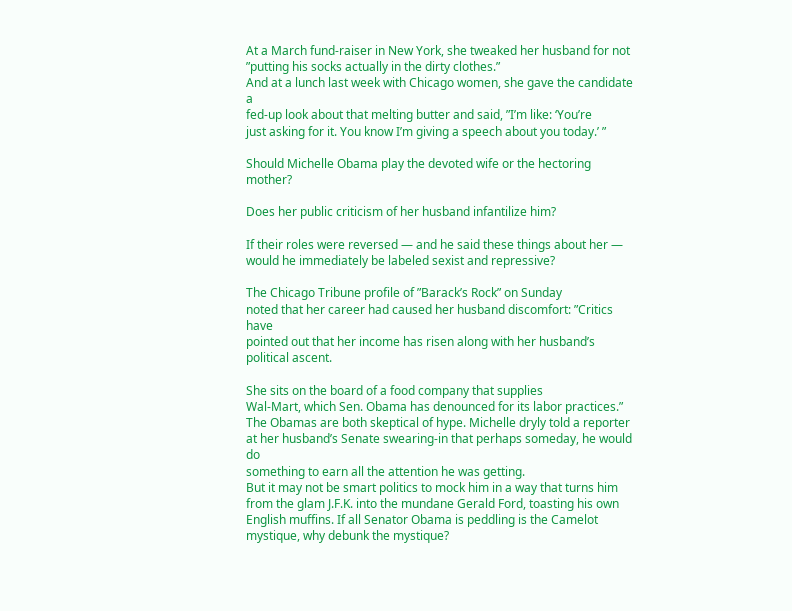At a March fund-raiser in New York, she tweaked her husband for not
”putting his socks actually in the dirty clothes.”
And at a lunch last week with Chicago women, she gave the candidate a
fed-up look about that melting butter and said, ”I’m like: ‘You’re
just asking for it. You know I’m giving a speech about you today.’ ”

Should Michelle Obama play the devoted wife or the hectoring mother?

Does her public criticism of her husband infantilize him?

If their roles were reversed — and he said these things about her — would he immediately be labeled sexist and repressive?

The Chicago Tribune profile of ”Barack’s Rock” on Sunday
noted that her career had caused her husband discomfort: ”Critics have
pointed out that her income has risen along with her husband’s
political ascent.

She sits on the board of a food company that supplies
Wal-Mart, which Sen. Obama has denounced for its labor practices.”
The Obamas are both skeptical of hype. Michelle dryly told a reporter
at her husband’s Senate swearing-in that perhaps someday, he would do
something to earn all the attention he was getting.
But it may not be smart politics to mock him in a way that turns him
from the glam J.F.K. into the mundane Gerald Ford, toasting his own
English muffins. If all Senator Obama is peddling is the Camelot
mystique, why debunk the mystique?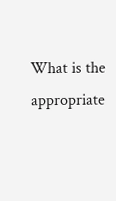What is the appropriate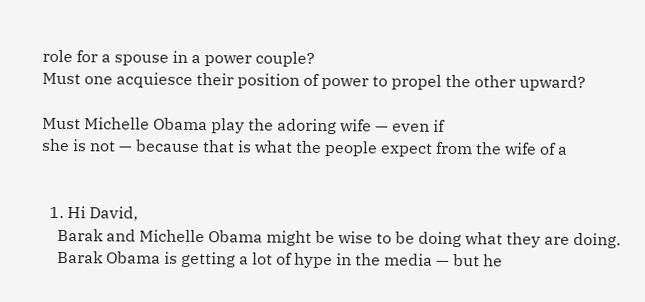role for a spouse in a power couple?
Must one acquiesce their position of power to propel the other upward?

Must Michelle Obama play the adoring wife — even if
she is not — because that is what the people expect from the wife of a


  1. Hi David,
    Barak and Michelle Obama might be wise to be doing what they are doing.
    Barak Obama is getting a lot of hype in the media — but he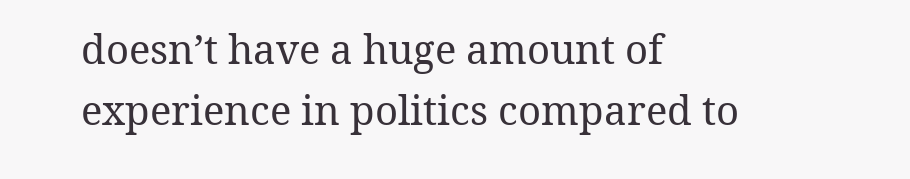doesn’t have a huge amount of experience in politics compared to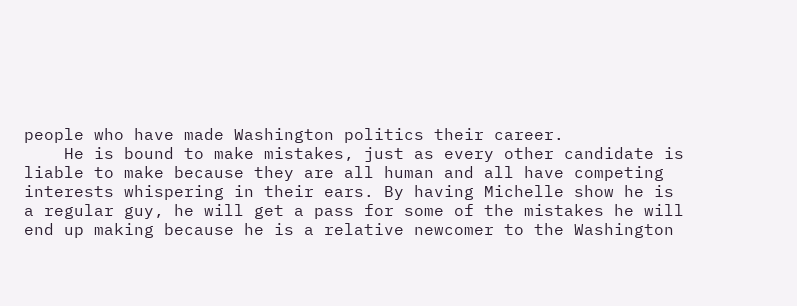people who have made Washington politics their career.
    He is bound to make mistakes, just as every other candidate is liable to make because they are all human and all have competing interests whispering in their ears. By having Michelle show he is a regular guy, he will get a pass for some of the mistakes he will end up making because he is a relative newcomer to the Washington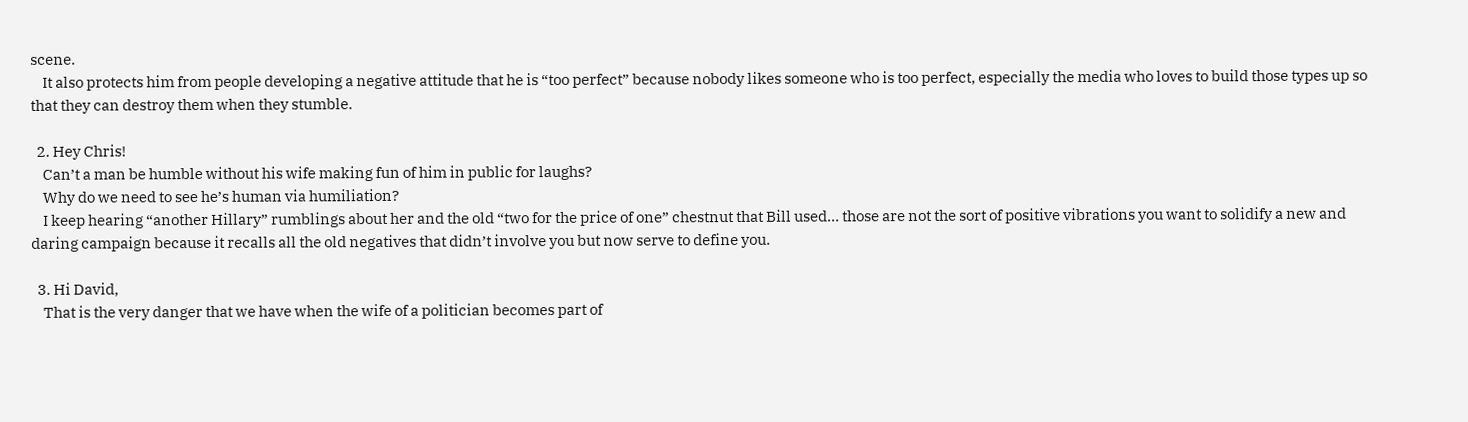scene.
    It also protects him from people developing a negative attitude that he is “too perfect” because nobody likes someone who is too perfect, especially the media who loves to build those types up so that they can destroy them when they stumble.

  2. Hey Chris!
    Can’t a man be humble without his wife making fun of him in public for laughs?
    Why do we need to see he’s human via humiliation?
    I keep hearing “another Hillary” rumblings about her and the old “two for the price of one” chestnut that Bill used… those are not the sort of positive vibrations you want to solidify a new and daring campaign because it recalls all the old negatives that didn’t involve you but now serve to define you.

  3. Hi David,
    That is the very danger that we have when the wife of a politician becomes part of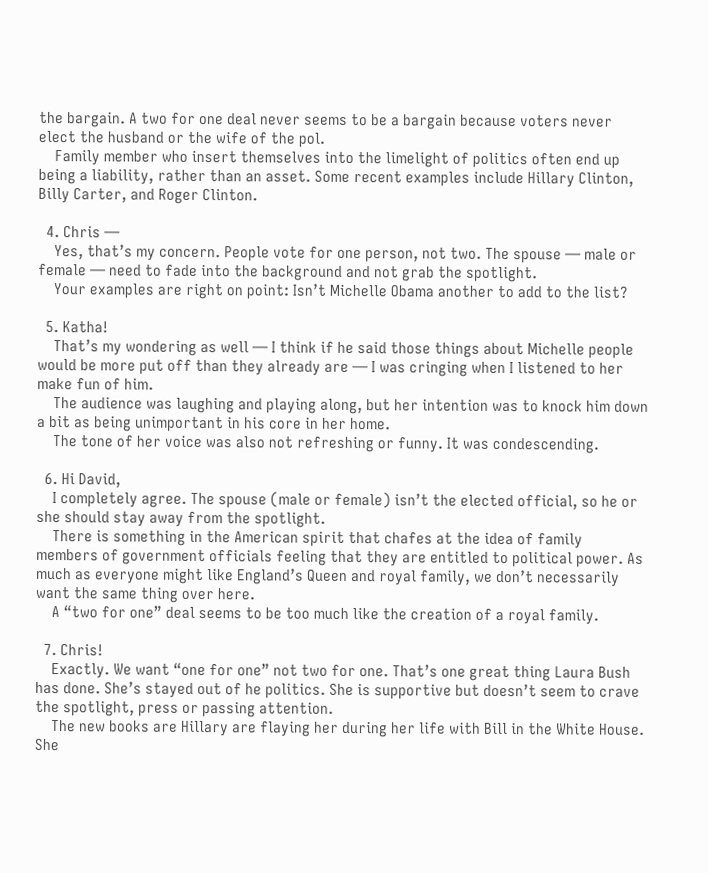the bargain. A two for one deal never seems to be a bargain because voters never elect the husband or the wife of the pol.
    Family member who insert themselves into the limelight of politics often end up being a liability, rather than an asset. Some recent examples include Hillary Clinton, Billy Carter, and Roger Clinton.

  4. Chris —
    Yes, that’s my concern. People vote for one person, not two. The spouse — male or female — need to fade into the background and not grab the spotlight.
    Your examples are right on point: Isn’t Michelle Obama another to add to the list?

  5. Katha!
    That’s my wondering as well — I think if he said those things about Michelle people would be more put off than they already are — I was cringing when I listened to her make fun of him.
    The audience was laughing and playing along, but her intention was to knock him down a bit as being unimportant in his core in her home.
    The tone of her voice was also not refreshing or funny. It was condescending.

  6. Hi David,
    I completely agree. The spouse (male or female) isn’t the elected official, so he or she should stay away from the spotlight.
    There is something in the American spirit that chafes at the idea of family members of government officials feeling that they are entitled to political power. As much as everyone might like England’s Queen and royal family, we don’t necessarily want the same thing over here.
    A “two for one” deal seems to be too much like the creation of a royal family.

  7. Chris!
    Exactly. We want “one for one” not two for one. That’s one great thing Laura Bush has done. She’s stayed out of he politics. She is supportive but doesn’t seem to crave the spotlight, press or passing attention.
    The new books are Hillary are flaying her during her life with Bill in the White House. She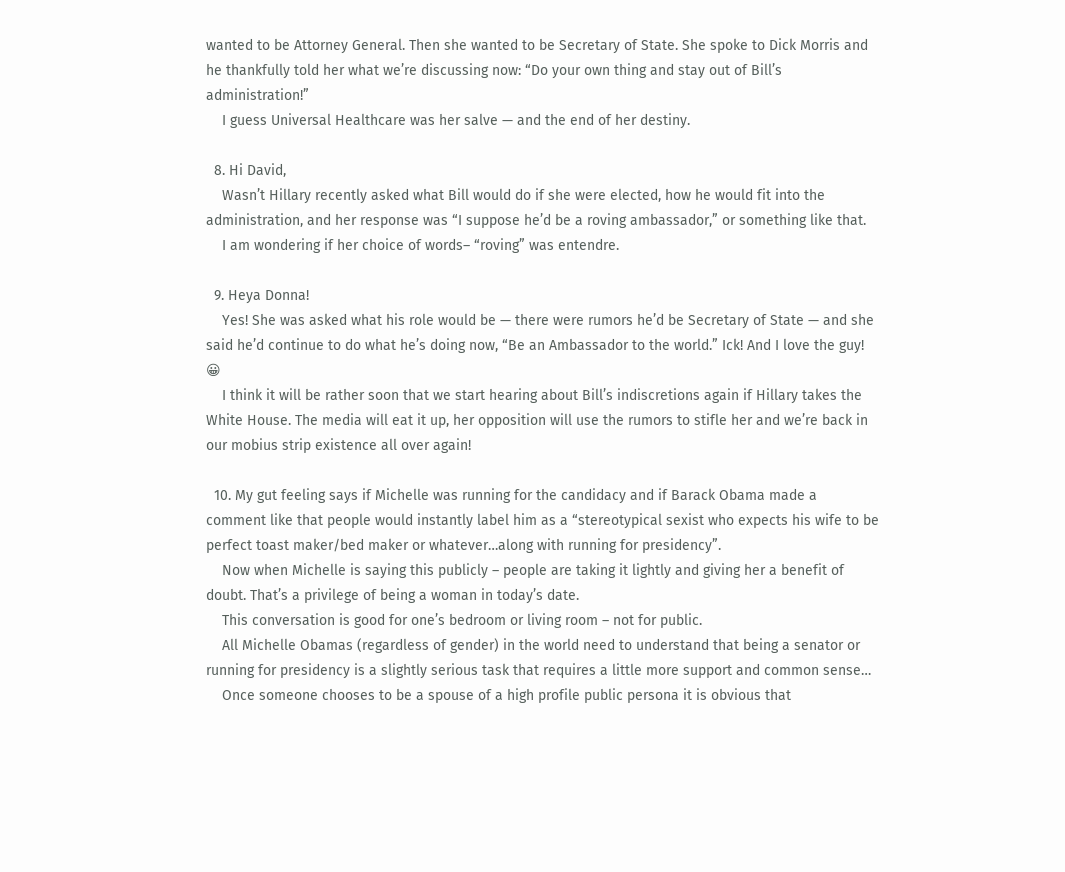wanted to be Attorney General. Then she wanted to be Secretary of State. She spoke to Dick Morris and he thankfully told her what we’re discussing now: “Do your own thing and stay out of Bill’s administration!”
    I guess Universal Healthcare was her salve — and the end of her destiny.

  8. Hi David,
    Wasn’t Hillary recently asked what Bill would do if she were elected, how he would fit into the administration, and her response was “I suppose he’d be a roving ambassador,” or something like that.
    I am wondering if her choice of words– “roving” was entendre.

  9. Heya Donna!
    Yes! She was asked what his role would be — there were rumors he’d be Secretary of State — and she said he’d continue to do what he’s doing now, “Be an Ambassador to the world.” Ick! And I love the guy! 😀
    I think it will be rather soon that we start hearing about Bill’s indiscretions again if Hillary takes the White House. The media will eat it up, her opposition will use the rumors to stifle her and we’re back in our mobius strip existence all over again!

  10. My gut feeling says if Michelle was running for the candidacy and if Barack Obama made a comment like that people would instantly label him as a “stereotypical sexist who expects his wife to be perfect toast maker/bed maker or whatever…along with running for presidency”.
    Now when Michelle is saying this publicly – people are taking it lightly and giving her a benefit of doubt. That’s a privilege of being a woman in today’s date.
    This conversation is good for one’s bedroom or living room – not for public.
    All Michelle Obamas (regardless of gender) in the world need to understand that being a senator or running for presidency is a slightly serious task that requires a little more support and common sense…
    Once someone chooses to be a spouse of a high profile public persona it is obvious that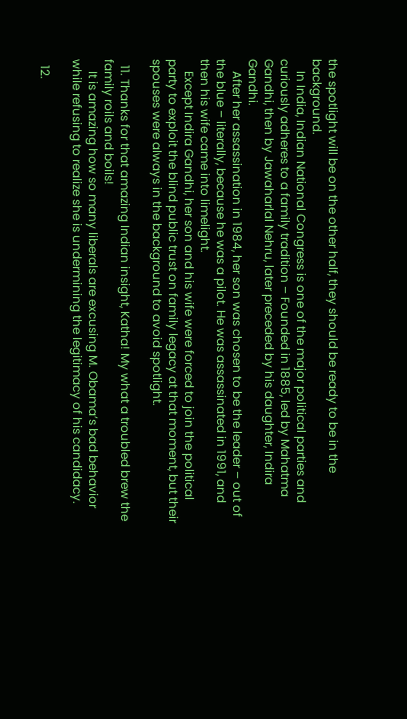the spotlight will be on the other half, they should be ready to be in the background.
    In India, Indian National Congress is one of the major political parties and curiously adheres to a family tradition – Founded in 1885, led by Mahatma Gandhi, then by Jawaharlal Nehru, later preceded by his daughter, Indira Gandhi.
    After her assassination in 1984, her son was chosen to be the leader – out of the blue – literally, because he was a pilot. He was assassinated in 1991, and then his wife came into limelight.
    Except Indira Gandhi, her son and his wife were forced to join the political party to exploit the blind public trust on family legacy at that moment, but their spouses were always in the background to avoid spotlight.

  11. Thanks for that amazing Indian insight, Katha! My what a troubled brew the family roils and boils!
    It is amazing how so many liberals are excusing M. Obama’s bad behavior while refusing to realize she is undermining the legitimacy of his candidacy.

  12.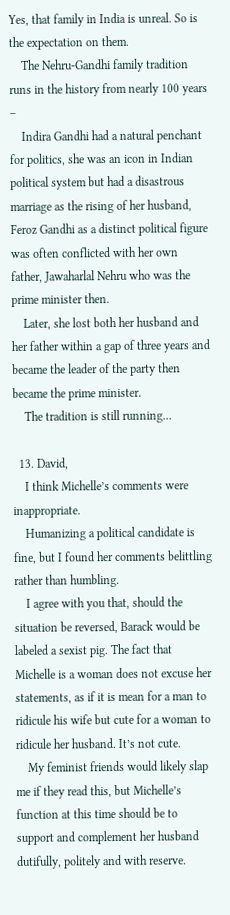Yes, that family in India is unreal. So is the expectation on them.
    The Nehru-Gandhi family tradition runs in the history from nearly 100 years –
    Indira Gandhi had a natural penchant for politics, she was an icon in Indian political system but had a disastrous marriage as the rising of her husband, Feroz Gandhi as a distinct political figure was often conflicted with her own father, Jawaharlal Nehru who was the prime minister then.
    Later, she lost both her husband and her father within a gap of three years and became the leader of the party then became the prime minister.
    The tradition is still running…

  13. David,
    I think Michelle’s comments were inappropriate.
    Humanizing a political candidate is fine, but I found her comments belittling rather than humbling.
    I agree with you that, should the situation be reversed, Barack would be labeled a sexist pig. The fact that Michelle is a woman does not excuse her statements, as if it is mean for a man to ridicule his wife but cute for a woman to ridicule her husband. It’s not cute.
    My feminist friends would likely slap me if they read this, but Michelle’s function at this time should be to support and complement her husband dutifully, politely and with reserve.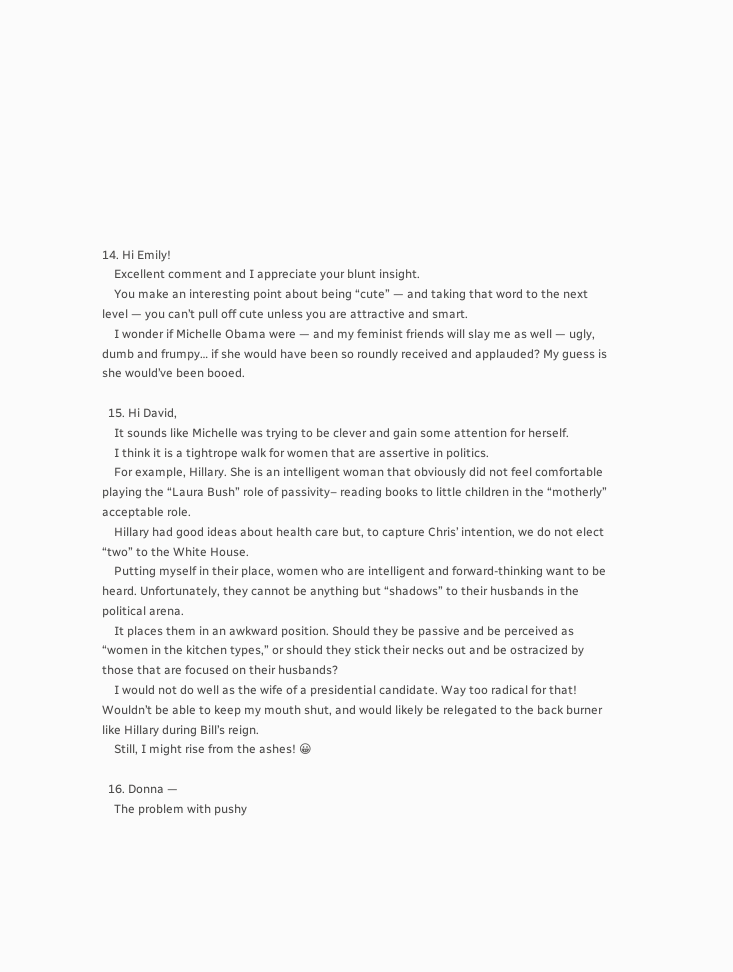14. Hi Emily!
    Excellent comment and I appreciate your blunt insight.
    You make an interesting point about being “cute” — and taking that word to the next level — you can’t pull off cute unless you are attractive and smart.
    I wonder if Michelle Obama were — and my feminist friends will slay me as well — ugly, dumb and frumpy… if she would have been so roundly received and applauded? My guess is she would’ve been booed.

  15. Hi David,
    It sounds like Michelle was trying to be clever and gain some attention for herself.
    I think it is a tightrope walk for women that are assertive in politics.
    For example, Hillary. She is an intelligent woman that obviously did not feel comfortable playing the “Laura Bush” role of passivity– reading books to little children in the “motherly” acceptable role.
    Hillary had good ideas about health care but, to capture Chris’ intention, we do not elect “two” to the White House.
    Putting myself in their place, women who are intelligent and forward-thinking want to be heard. Unfortunately, they cannot be anything but “shadows” to their husbands in the political arena.
    It places them in an awkward position. Should they be passive and be perceived as “women in the kitchen types,” or should they stick their necks out and be ostracized by those that are focused on their husbands?
    I would not do well as the wife of a presidential candidate. Way too radical for that! Wouldn’t be able to keep my mouth shut, and would likely be relegated to the back burner like Hillary during Bill’s reign.
    Still, I might rise from the ashes! 😀

  16. Donna —
    The problem with pushy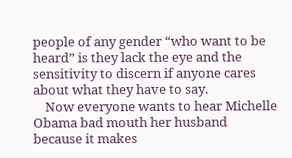people of any gender “who want to be heard” is they lack the eye and the sensitivity to discern if anyone cares about what they have to say.
    Now everyone wants to hear Michelle Obama bad mouth her husband because it makes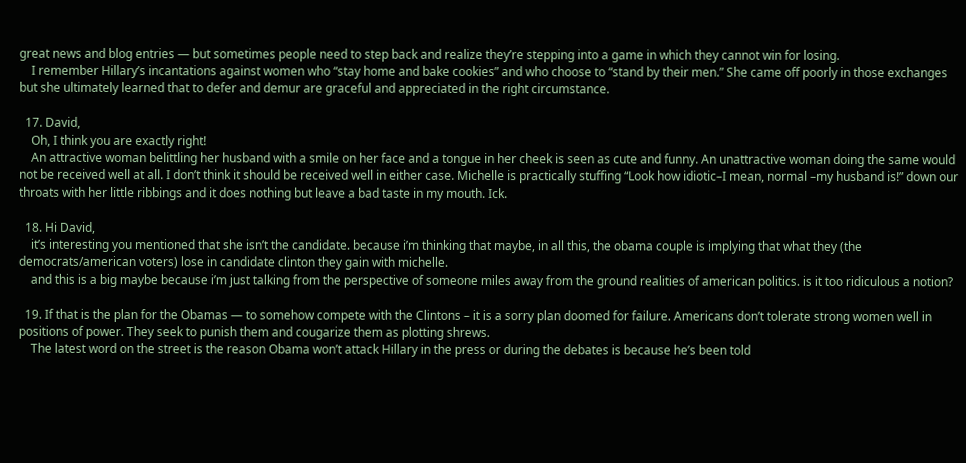great news and blog entries — but sometimes people need to step back and realize they’re stepping into a game in which they cannot win for losing.
    I remember Hillary’s incantations against women who “stay home and bake cookies” and who choose to “stand by their men.” She came off poorly in those exchanges but she ultimately learned that to defer and demur are graceful and appreciated in the right circumstance.

  17. David,
    Oh, I think you are exactly right!
    An attractive woman belittling her husband with a smile on her face and a tongue in her cheek is seen as cute and funny. An unattractive woman doing the same would not be received well at all. I don’t think it should be received well in either case. Michelle is practically stuffing “Look how idiotic–I mean, normal –my husband is!” down our throats with her little ribbings and it does nothing but leave a bad taste in my mouth. Ick.

  18. Hi David,
    it’s interesting you mentioned that she isn’t the candidate. because i’m thinking that maybe, in all this, the obama couple is implying that what they (the democrats/american voters) lose in candidate clinton they gain with michelle.
    and this is a big maybe because i’m just talking from the perspective of someone miles away from the ground realities of american politics. is it too ridiculous a notion?

  19. If that is the plan for the Obamas — to somehow compete with the Clintons – it is a sorry plan doomed for failure. Americans don’t tolerate strong women well in positions of power. They seek to punish them and cougarize them as plotting shrews.
    The latest word on the street is the reason Obama won’t attack Hillary in the press or during the debates is because he’s been told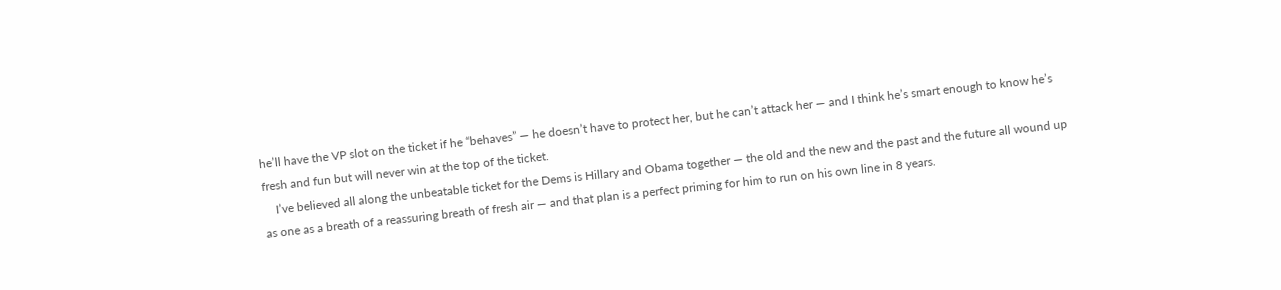he’ll have the VP slot on the ticket if he “behaves” — he doesn’t have to protect her, but he can’t attack her — and I think he’s smart enough to know he’s fresh and fun but will never win at the top of the ticket.
    I’ve believed all along the unbeatable ticket for the Dems is Hillary and Obama together — the old and the new and the past and the future all wound up as one as a breath of a reassuring breath of fresh air — and that plan is a perfect priming for him to run on his own line in 8 years.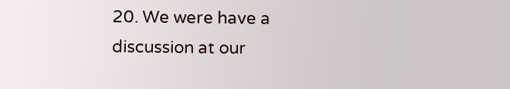20. We were have a discussion at our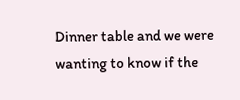Dinner table and we were wanting to know if the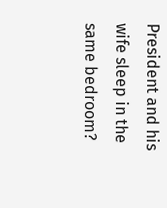President and his wife sleep in the same bedroom?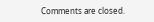Comments are closed.